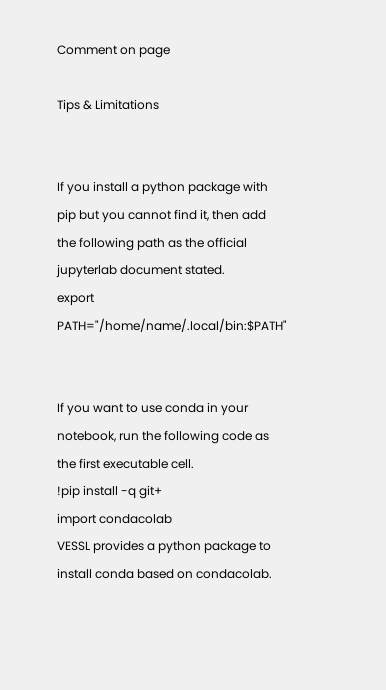Comment on page

Tips & Limitations


If you install a python package with pip but you cannot find it, then add the following path as the official jupyterlab document stated.
export PATH="/home/name/.local/bin:$PATH"


If you want to use conda in your notebook, run the following code as the first executable cell.
!pip install -q git+
import condacolab
VESSL provides a python package to install conda based on condacolab.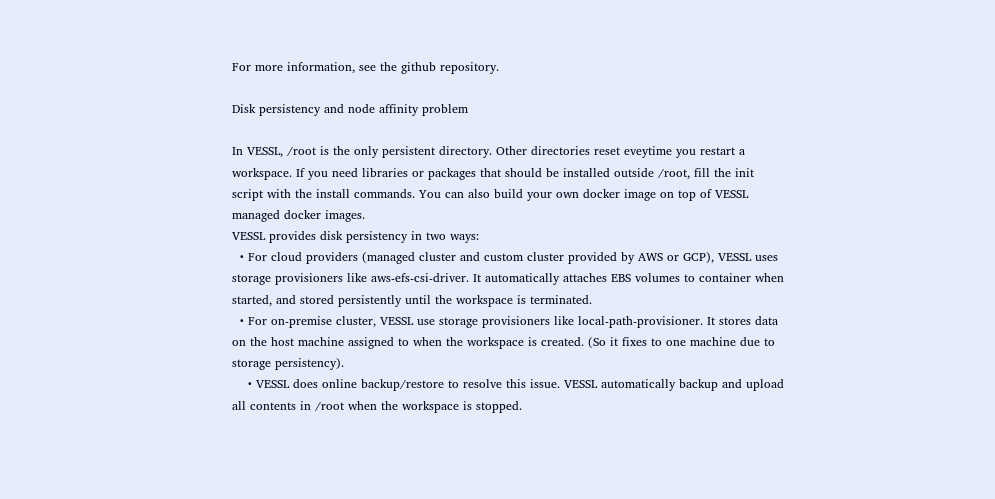For more information, see the github repository.

Disk persistency and node affinity problem

In VESSL, /root is the only persistent directory. Other directories reset eveytime you restart a workspace. If you need libraries or packages that should be installed outside /root, fill the init script with the install commands. You can also build your own docker image on top of VESSL managed docker images.
VESSL provides disk persistency in two ways:
  • For cloud providers (managed cluster and custom cluster provided by AWS or GCP), VESSL uses storage provisioners like aws-efs-csi-driver. It automatically attaches EBS volumes to container when started, and stored persistently until the workspace is terminated.
  • For on-premise cluster, VESSL use storage provisioners like local-path-provisioner. It stores data on the host machine assigned to when the workspace is created. (So it fixes to one machine due to storage persistency).
    • VESSL does online backup/restore to resolve this issue. VESSL automatically backup and upload all contents in /root when the workspace is stopped.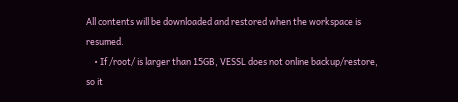All contents will be downloaded and restored when the workspace is resumed.
    • If /root/ is larger than 15GB, VESSL does not online backup/restore, so it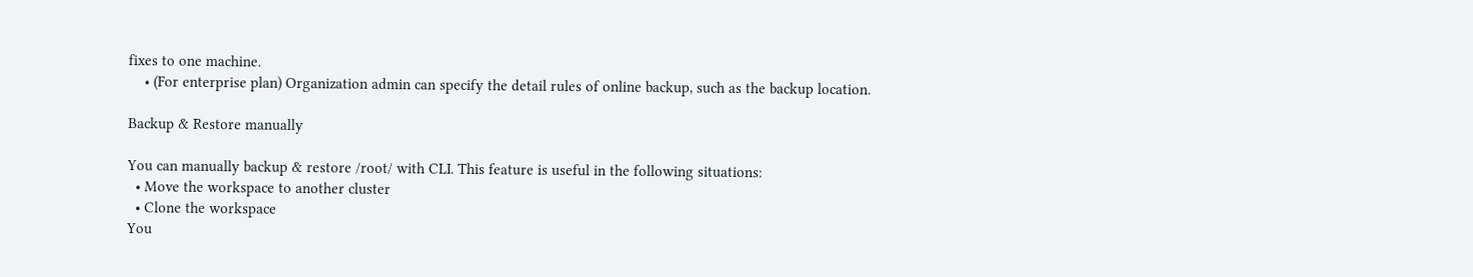fixes to one machine.
    • (For enterprise plan) Organization admin can specify the detail rules of online backup, such as the backup location.

Backup & Restore manually

You can manually backup & restore /root/ with CLI. This feature is useful in the following situations:
  • Move the workspace to another cluster
  • Clone the workspace
You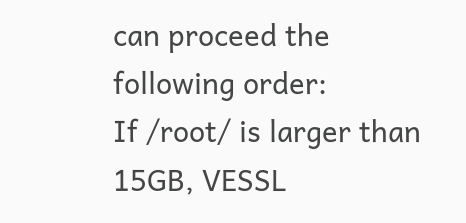can proceed the following order:
If /root/ is larger than 15GB, VESSL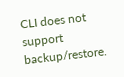CLI does not support backup/restore.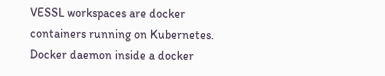VESSL workspaces are docker containers running on Kubernetes. Docker daemon inside a docker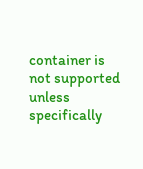container is not supported unless specifically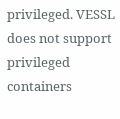privileged. VESSL does not support privileged containers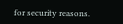for security reasons.